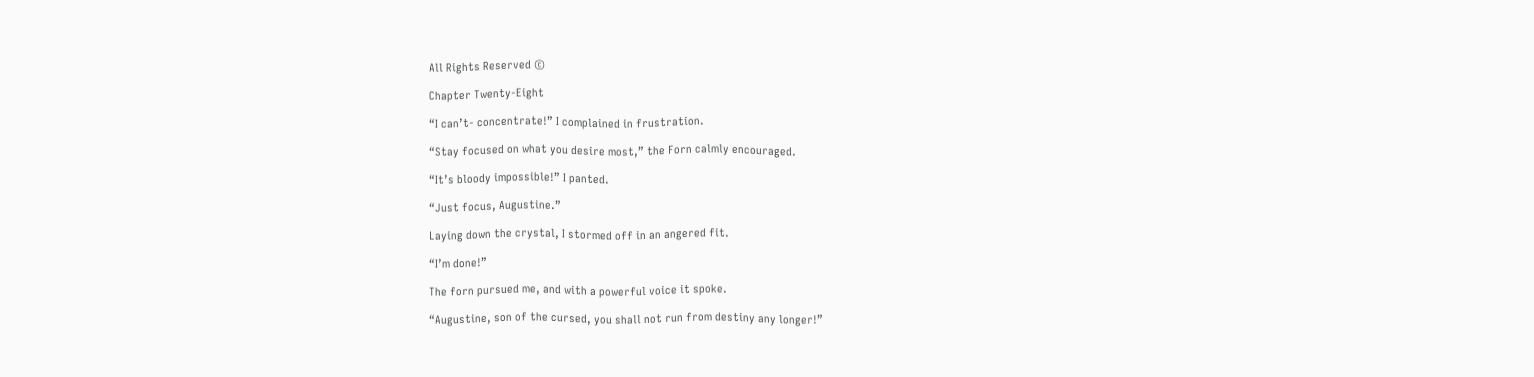All Rights Reserved ©

Chapter Twenty-Eight

“I can’t- concentrate!” I complained in frustration.

“Stay focused on what you desire most,” the Forn calmly encouraged.

“It’s bloody impossible!” I panted.

“Just focus, Augustine.”

Laying down the crystal, I stormed off in an angered fit.

“I’m done!”

The forn pursued me, and with a powerful voice it spoke.

“Augustine, son of the cursed, you shall not run from destiny any longer!”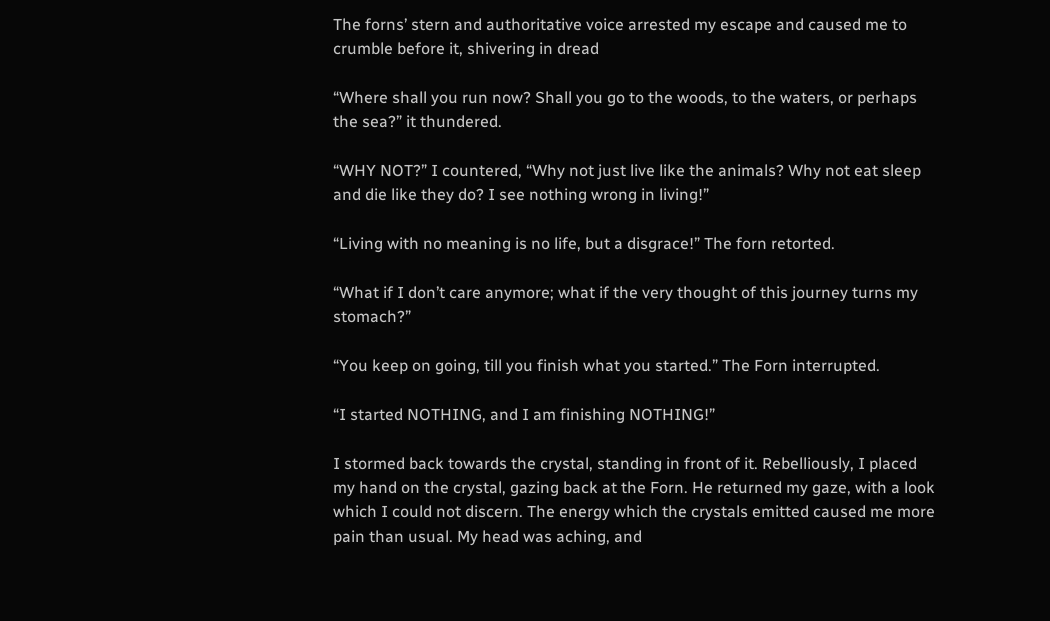The forns’ stern and authoritative voice arrested my escape and caused me to crumble before it, shivering in dread

“Where shall you run now? Shall you go to the woods, to the waters, or perhaps the sea?” it thundered.

“WHY NOT?” I countered, “Why not just live like the animals? Why not eat sleep and die like they do? I see nothing wrong in living!”

“Living with no meaning is no life, but a disgrace!” The forn retorted.

“What if I don’t care anymore; what if the very thought of this journey turns my stomach?”

“You keep on going, till you finish what you started.” The Forn interrupted.

“I started NOTHING, and I am finishing NOTHING!”

I stormed back towards the crystal, standing in front of it. Rebelliously, I placed my hand on the crystal, gazing back at the Forn. He returned my gaze, with a look which I could not discern. The energy which the crystals emitted caused me more pain than usual. My head was aching, and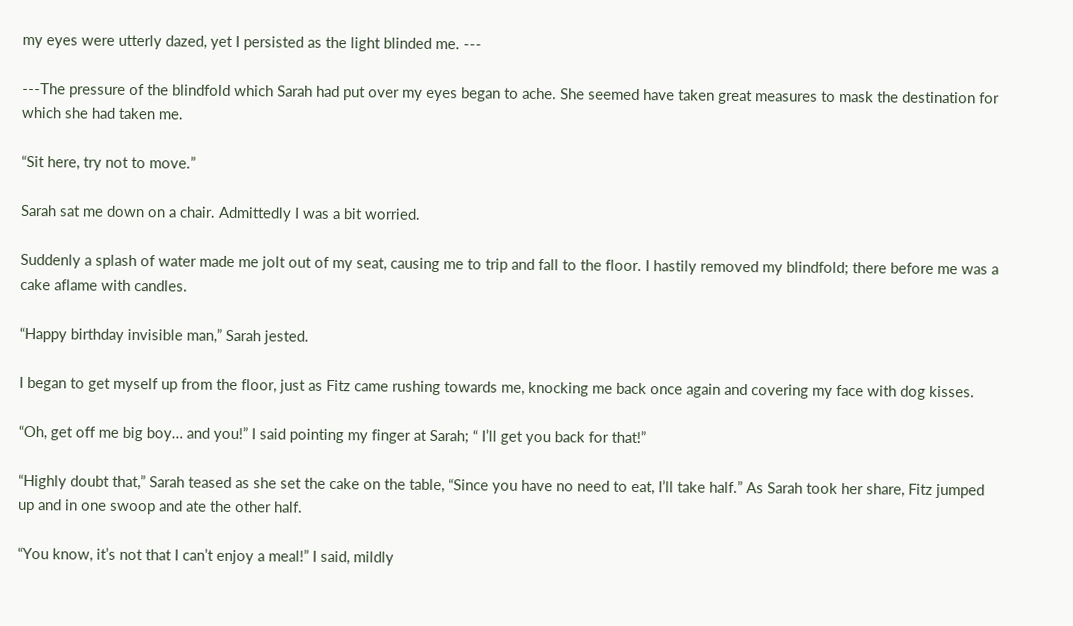my eyes were utterly dazed, yet I persisted as the light blinded me. ---

---The pressure of the blindfold which Sarah had put over my eyes began to ache. She seemed have taken great measures to mask the destination for which she had taken me.

“Sit here, try not to move.”

Sarah sat me down on a chair. Admittedly I was a bit worried.

Suddenly a splash of water made me jolt out of my seat, causing me to trip and fall to the floor. I hastily removed my blindfold; there before me was a cake aflame with candles.

“Happy birthday invisible man,” Sarah jested.

I began to get myself up from the floor, just as Fitz came rushing towards me, knocking me back once again and covering my face with dog kisses.

“Oh, get off me big boy… and you!” I said pointing my finger at Sarah; “ I’ll get you back for that!”

“Highly doubt that,” Sarah teased as she set the cake on the table, “Since you have no need to eat, I’ll take half.” As Sarah took her share, Fitz jumped up and in one swoop and ate the other half.

“You know, it’s not that I can’t enjoy a meal!” I said, mildly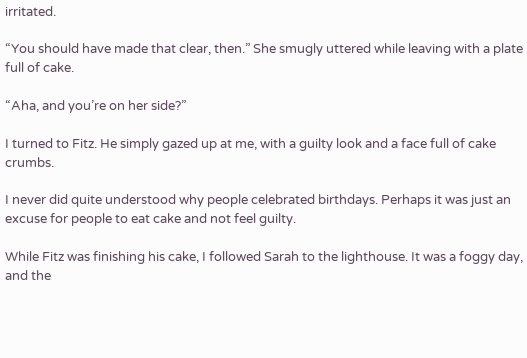irritated.

“You should have made that clear, then.” She smugly uttered while leaving with a plate full of cake.

“Aha, and you’re on her side?”

I turned to Fitz. He simply gazed up at me, with a guilty look and a face full of cake crumbs.

I never did quite understood why people celebrated birthdays. Perhaps it was just an excuse for people to eat cake and not feel guilty.

While Fitz was finishing his cake, I followed Sarah to the lighthouse. It was a foggy day, and the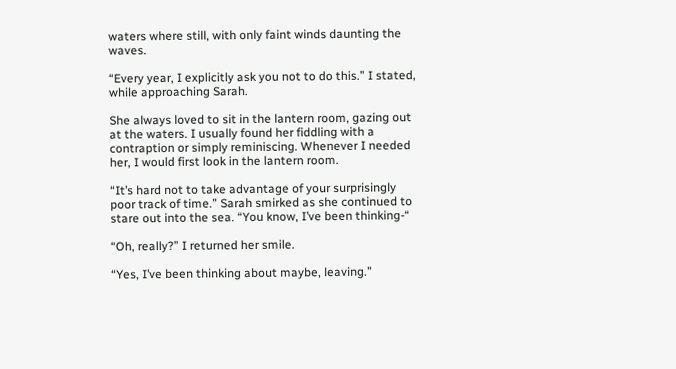waters where still, with only faint winds daunting the waves.

“Every year, I explicitly ask you not to do this.” I stated, while approaching Sarah.

She always loved to sit in the lantern room, gazing out at the waters. I usually found her fiddling with a contraption or simply reminiscing. Whenever I needed her, I would first look in the lantern room.

“It’s hard not to take advantage of your surprisingly poor track of time.” Sarah smirked as she continued to stare out into the sea. “You know, I’ve been thinking-“

“Oh, really?” I returned her smile.

“Yes, I’ve been thinking about maybe, leaving.”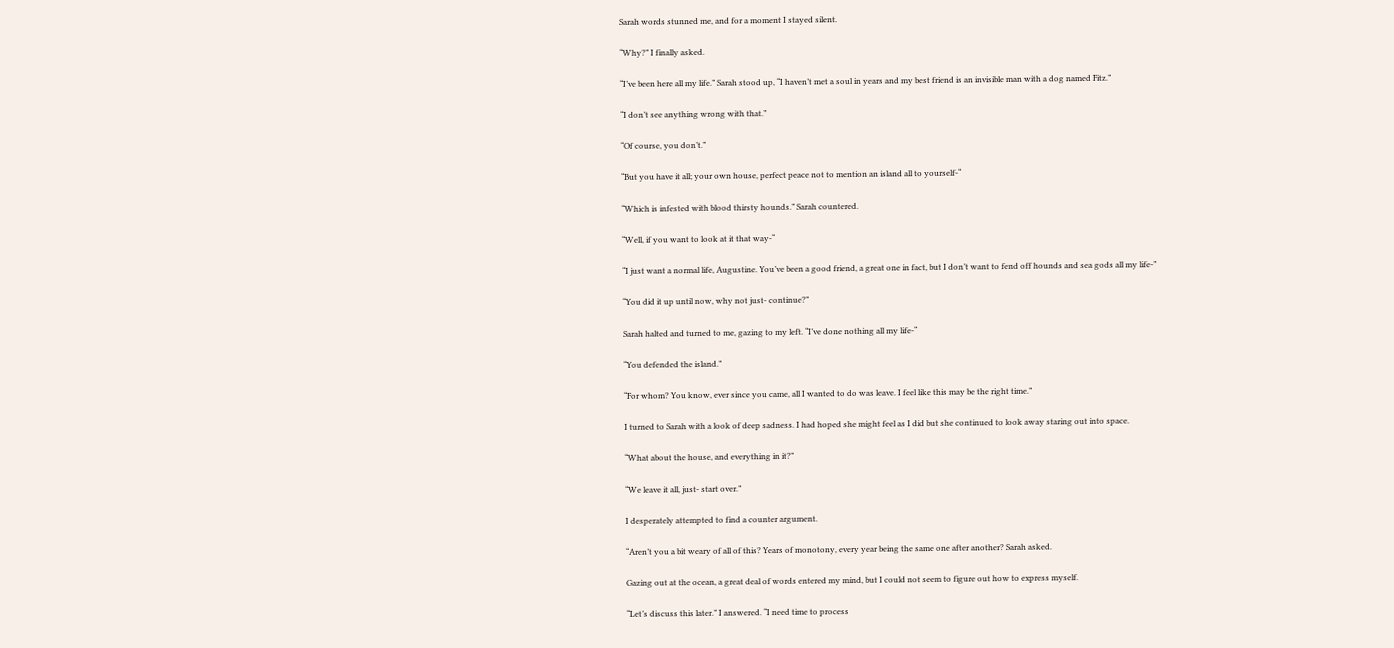Sarah words stunned me, and for a moment I stayed silent.

“Why?” I finally asked.

“I’ve been here all my life.” Sarah stood up, “I haven’t met a soul in years and my best friend is an invisible man with a dog named Fitz.”

“I don’t see anything wrong with that.”

“Of course, you don’t.”

“But you have it all; your own house, perfect peace not to mention an island all to yourself-“

“Which is infested with blood thirsty hounds.” Sarah countered.

“Well, if you want to look at it that way-“

“I just want a normal life, Augustine. You’ve been a good friend, a great one in fact, but I don’t want to fend off hounds and sea gods all my life-”

“You did it up until now, why not just- continue?”

Sarah halted and turned to me, gazing to my left. “I’ve done nothing all my life-“

“You defended the island.”

“For whom? You know, ever since you came, all I wanted to do was leave. I feel like this may be the right time.”

I turned to Sarah with a look of deep sadness. I had hoped she might feel as I did but she continued to look away staring out into space.

“What about the house, and everything in it?”

“We leave it all, just- start over.”

I desperately attempted to find a counter argument.

“Aren’t you a bit weary of all of this? Years of monotony, every year being the same one after another? Sarah asked.

Gazing out at the ocean, a great deal of words entered my mind, but I could not seem to figure out how to express myself.

“Let’s discuss this later.” I answered. “I need time to process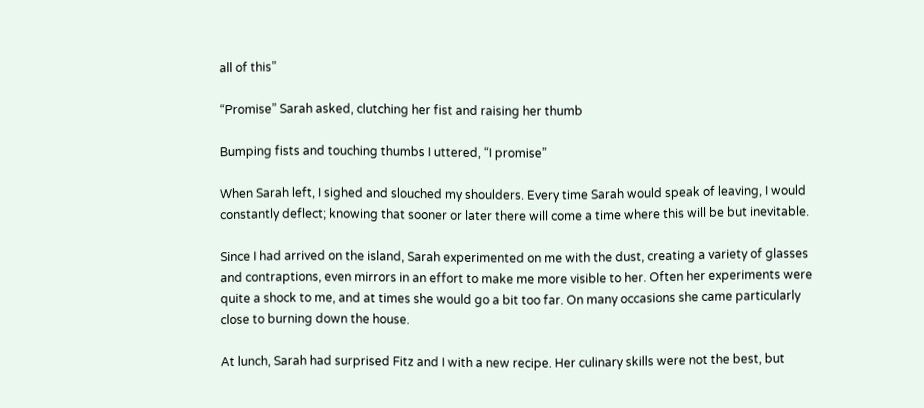all of this”

“Promise” Sarah asked, clutching her fist and raising her thumb

Bumping fists and touching thumbs I uttered, “I promise”

When Sarah left, I sighed and slouched my shoulders. Every time Sarah would speak of leaving, I would constantly deflect; knowing that sooner or later there will come a time where this will be but inevitable.

Since I had arrived on the island, Sarah experimented on me with the dust, creating a variety of glasses and contraptions, even mirrors in an effort to make me more visible to her. Often her experiments were quite a shock to me, and at times she would go a bit too far. On many occasions she came particularly close to burning down the house.

At lunch, Sarah had surprised Fitz and I with a new recipe. Her culinary skills were not the best, but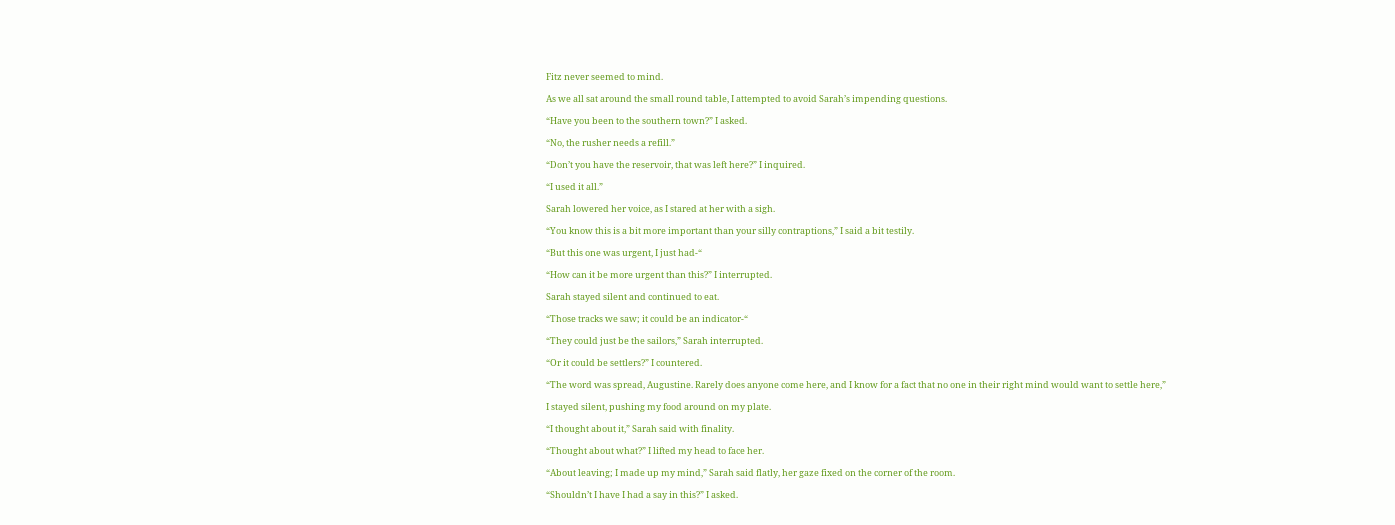Fitz never seemed to mind.

As we all sat around the small round table, I attempted to avoid Sarah’s impending questions.

“Have you been to the southern town?” I asked.

“No, the rusher needs a refill.”

“Don’t you have the reservoir, that was left here?” I inquired.

“I used it all.”

Sarah lowered her voice, as I stared at her with a sigh.

“You know this is a bit more important than your silly contraptions,” I said a bit testily.

“But this one was urgent, I just had-“

“How can it be more urgent than this?” I interrupted.

Sarah stayed silent and continued to eat.

“Those tracks we saw; it could be an indicator-“

“They could just be the sailors,” Sarah interrupted.

“Or it could be settlers?” I countered.

“The word was spread, Augustine. Rarely does anyone come here, and I know for a fact that no one in their right mind would want to settle here,”

I stayed silent, pushing my food around on my plate.

“I thought about it,” Sarah said with finality.

“Thought about what?” I lifted my head to face her.

“About leaving; I made up my mind,” Sarah said flatly, her gaze fixed on the corner of the room.

“Shouldn’t I have I had a say in this?” I asked.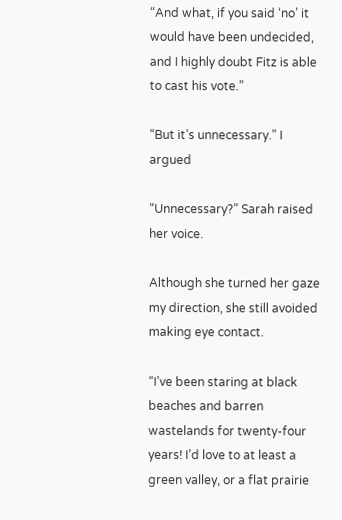“And what, if you said ‘no’ it would have been undecided, and I highly doubt Fitz is able to cast his vote.”

“But it’s unnecessary.” I argued

“Unnecessary?” Sarah raised her voice.

Although she turned her gaze my direction, she still avoided making eye contact.

“I’ve been staring at black beaches and barren wastelands for twenty-four years! I’d love to at least a green valley, or a flat prairie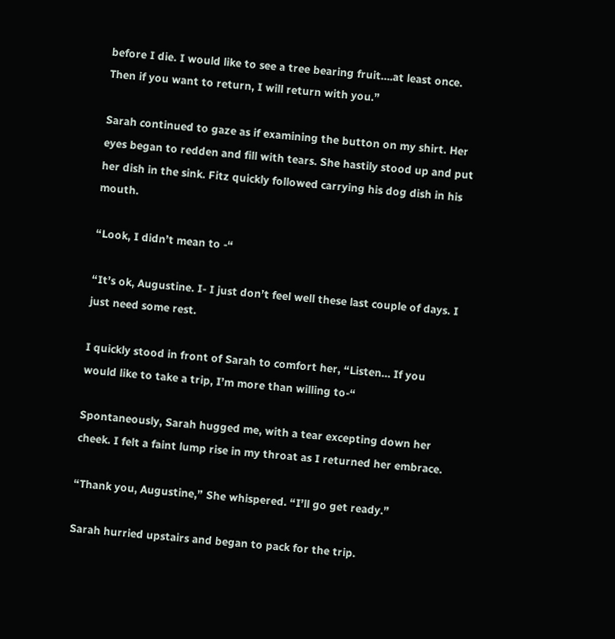before I die. I would like to see a tree bearing fruit….at least once. Then if you want to return, I will return with you.”

Sarah continued to gaze as if examining the button on my shirt. Her eyes began to redden and fill with tears. She hastily stood up and put her dish in the sink. Fitz quickly followed carrying his dog dish in his mouth.

“Look, I didn’t mean to -“

“It’s ok, Augustine. I- I just don’t feel well these last couple of days. I just need some rest.

I quickly stood in front of Sarah to comfort her, “Listen… If you would like to take a trip, I’m more than willing to-“

Spontaneously, Sarah hugged me, with a tear excepting down her cheek. I felt a faint lump rise in my throat as I returned her embrace.

“Thank you, Augustine,” She whispered. “I’ll go get ready.”

Sarah hurried upstairs and began to pack for the trip.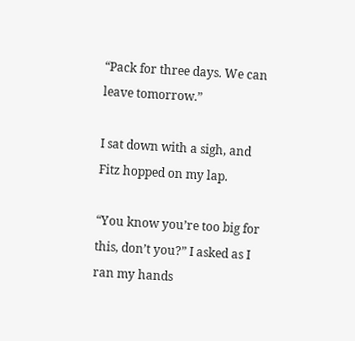“Pack for three days. We can leave tomorrow.”

I sat down with a sigh, and Fitz hopped on my lap.

“You know you’re too big for this, don’t you?” I asked as I ran my hands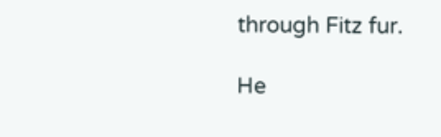through Fitz fur.

He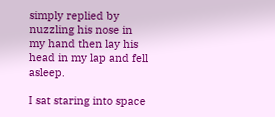simply replied by nuzzling his nose in my hand then lay his head in my lap and fell asleep.

I sat staring into space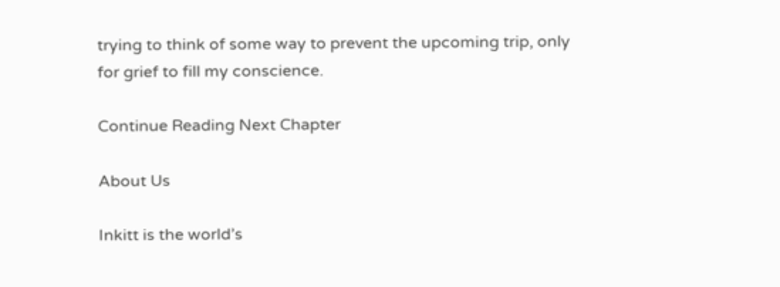trying to think of some way to prevent the upcoming trip, only for grief to fill my conscience.

Continue Reading Next Chapter

About Us

Inkitt is the world’s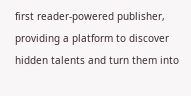first reader-powered publisher, providing a platform to discover hidden talents and turn them into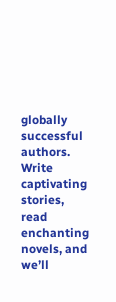globally successful authors. Write captivating stories, read enchanting novels, and we’ll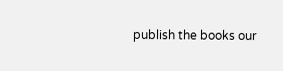publish the books our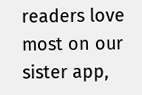readers love most on our sister app,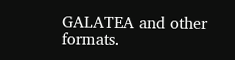GALATEA and other formats.